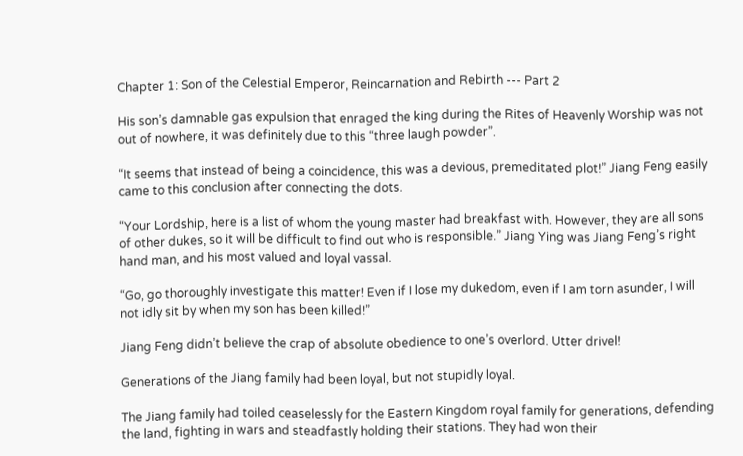Chapter 1: Son of the Celestial Emperor, Reincarnation and Rebirth --- Part 2

His son’s damnable gas expulsion that enraged the king during the Rites of Heavenly Worship was not out of nowhere, it was definitely due to this “three laugh powder”.

“It seems that instead of being a coincidence, this was a devious, premeditated plot!” Jiang Feng easily came to this conclusion after connecting the dots.

“Your Lordship, here is a list of whom the young master had breakfast with. However, they are all sons of other dukes, so it will be difficult to find out who is responsible.” Jiang Ying was Jiang Feng’s right hand man, and his most valued and loyal vassal.

“Go, go thoroughly investigate this matter! Even if I lose my dukedom, even if I am torn asunder, I will not idly sit by when my son has been killed!”

Jiang Feng didn’t believe the crap of absolute obedience to one’s overlord. Utter drivel!

Generations of the Jiang family had been loyal, but not stupidly loyal.

The Jiang family had toiled ceaselessly for the Eastern Kingdom royal family for generations, defending the land, fighting in wars and steadfastly holding their stations. They had won their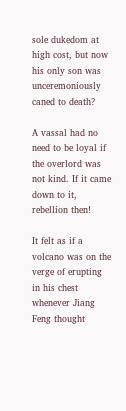sole dukedom at high cost, but now his only son was unceremoniously caned to death?

A vassal had no need to be loyal if the overlord was not kind. If it came down to it, rebellion then!

It felt as if a volcano was on the verge of erupting in his chest whenever Jiang Feng thought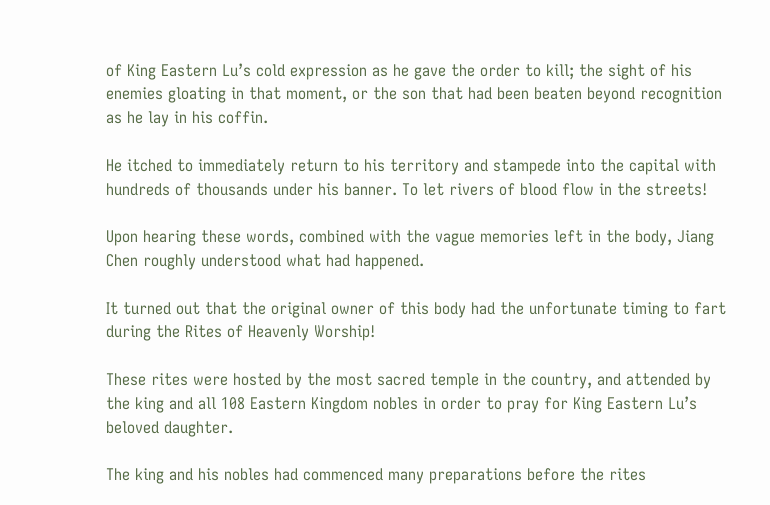of King Eastern Lu’s cold expression as he gave the order to kill; the sight of his enemies gloating in that moment, or the son that had been beaten beyond recognition as he lay in his coffin.

He itched to immediately return to his territory and stampede into the capital with hundreds of thousands under his banner. To let rivers of blood flow in the streets!

Upon hearing these words, combined with the vague memories left in the body, Jiang Chen roughly understood what had happened.

It turned out that the original owner of this body had the unfortunate timing to fart during the Rites of Heavenly Worship!

These rites were hosted by the most sacred temple in the country, and attended by the king and all 108 Eastern Kingdom nobles in order to pray for King Eastern Lu’s beloved daughter.

The king and his nobles had commenced many preparations before the rites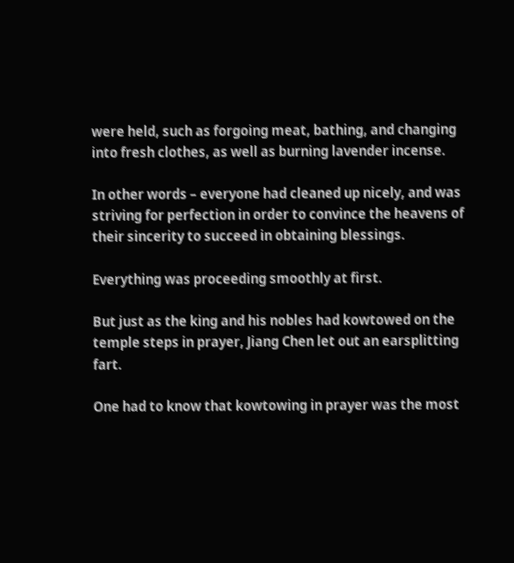were held, such as forgoing meat, bathing, and changing into fresh clothes, as well as burning lavender incense.

In other words – everyone had cleaned up nicely, and was striving for perfection in order to convince the heavens of their sincerity to succeed in obtaining blessings.

Everything was proceeding smoothly at first.

But just as the king and his nobles had kowtowed on the temple steps in prayer, Jiang Chen let out an earsplitting fart.

One had to know that kowtowing in prayer was the most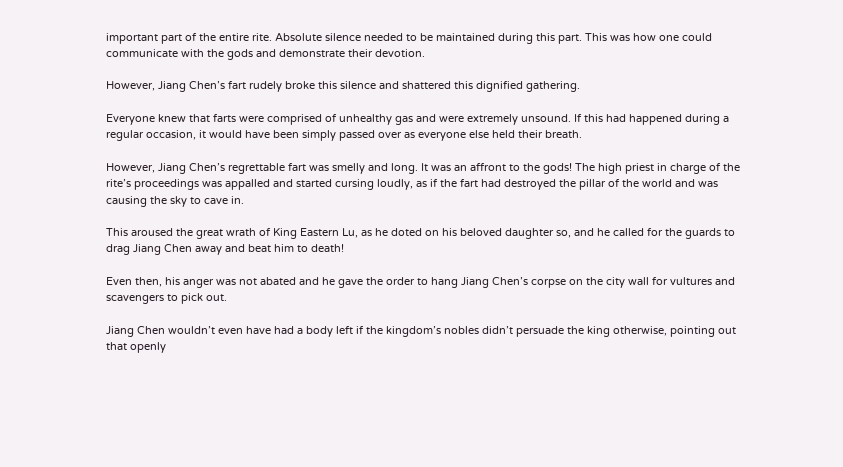important part of the entire rite. Absolute silence needed to be maintained during this part. This was how one could communicate with the gods and demonstrate their devotion.

However, Jiang Chen’s fart rudely broke this silence and shattered this dignified gathering.

Everyone knew that farts were comprised of unhealthy gas and were extremely unsound. If this had happened during a regular occasion, it would have been simply passed over as everyone else held their breath.

However, Jiang Chen’s regrettable fart was smelly and long. It was an affront to the gods! The high priest in charge of the rite’s proceedings was appalled and started cursing loudly, as if the fart had destroyed the pillar of the world and was causing the sky to cave in.

This aroused the great wrath of King Eastern Lu, as he doted on his beloved daughter so, and he called for the guards to drag Jiang Chen away and beat him to death!

Even then, his anger was not abated and he gave the order to hang Jiang Chen’s corpse on the city wall for vultures and scavengers to pick out.

Jiang Chen wouldn’t even have had a body left if the kingdom’s nobles didn’t persuade the king otherwise, pointing out that openly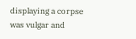displaying a corpse was vulgar and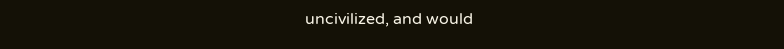uncivilized, and would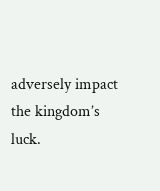adversely impact the kingdom’s luck.